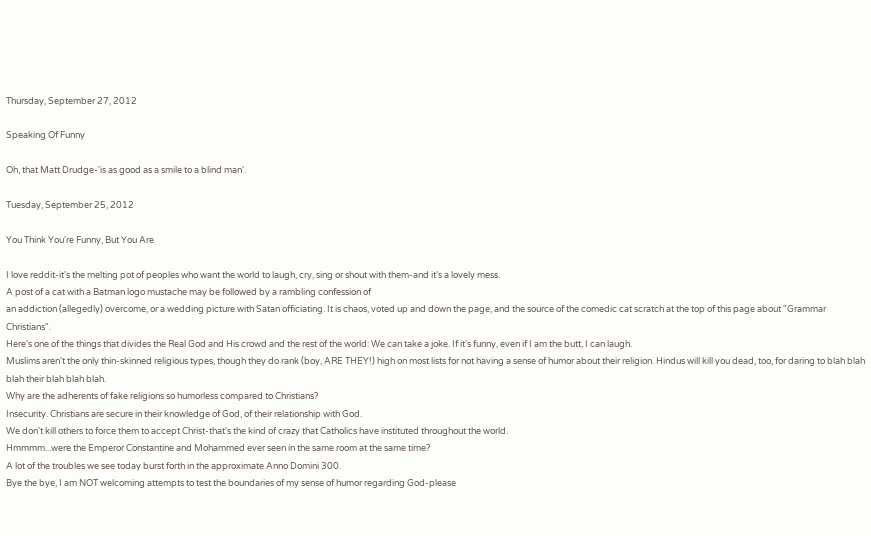Thursday, September 27, 2012

Speaking Of Funny

Oh, that Matt Drudge-'is as good as a smile to a blind man'.

Tuesday, September 25, 2012

You Think You're Funny, But You Are

I love reddit-it's the melting pot of peoples who want the world to laugh, cry, sing or shout with them-and it's a lovely mess.
A post of a cat with a Batman logo mustache may be followed by a rambling confession of
an addiction (allegedly) overcome, or a wedding picture with Satan officiating. It is chaos, voted up and down the page, and the source of the comedic cat scratch at the top of this page about "Grammar Christians".
Here's one of the things that divides the Real God and His crowd and the rest of the world: We can take a joke. If it's funny, even if I am the butt, I can laugh.
Muslims aren't the only thin-skinned religious types, though they do rank (boy, ARE THEY!) high on most lists for not having a sense of humor about their religion. Hindus will kill you dead, too, for daring to blah blah blah their blah blah blah.
Why are the adherents of fake religions so humorless compared to Christians?
Insecurity. Christians are secure in their knowledge of God, of their relationship with God.
We don't kill others to force them to accept Christ-that's the kind of crazy that Catholics have instituted throughout the world.
Hmmmm...were the Emperor Constantine and Mohammed ever seen in the same room at the same time?
A lot of the troubles we see today burst forth in the approximate Anno Domini 300.
Bye the bye, I am NOT welcoming attempts to test the boundaries of my sense of humor regarding God-please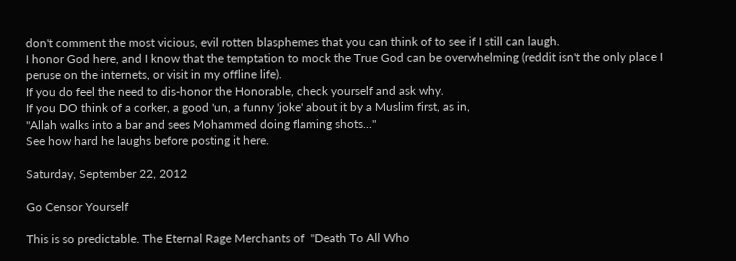don't comment the most vicious, evil rotten blasphemes that you can think of to see if I still can laugh.
I honor God here, and I know that the temptation to mock the True God can be overwhelming (reddit isn't the only place I peruse on the internets, or visit in my offline life).
If you do feel the need to dis-honor the Honorable, check yourself and ask why.
If you DO think of a corker, a good 'un, a funny 'joke' about it by a Muslim first, as in,
"Allah walks into a bar and sees Mohammed doing flaming shots..."
See how hard he laughs before posting it here.

Saturday, September 22, 2012

Go Censor Yourself

This is so predictable. The Eternal Rage Merchants of  "Death To All Who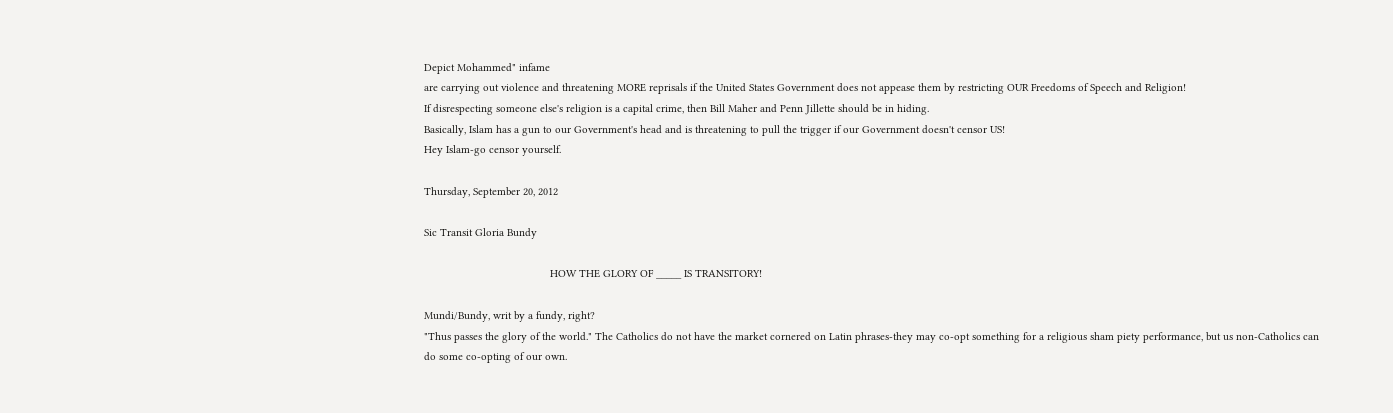Depict Mohammed" infame
are carrying out violence and threatening MORE reprisals if the United States Government does not appease them by restricting OUR Freedoms of Speech and Religion!
If disrespecting someone else's religion is a capital crime, then Bill Maher and Penn Jillette should be in hiding.
Basically, Islam has a gun to our Government's head and is threatening to pull the trigger if our Government doesn't censor US!
Hey Islam-go censor yourself.

Thursday, September 20, 2012

Sic Transit Gloria Bundy

                                          HOW THE GLORY OF _____ IS TRANSITORY!

Mundi/Bundy, writ by a fundy, right?
"Thus passes the glory of the world." The Catholics do not have the market cornered on Latin phrases-they may co-opt something for a religious sham piety performance, but us non-Catholics can do some co-opting of our own.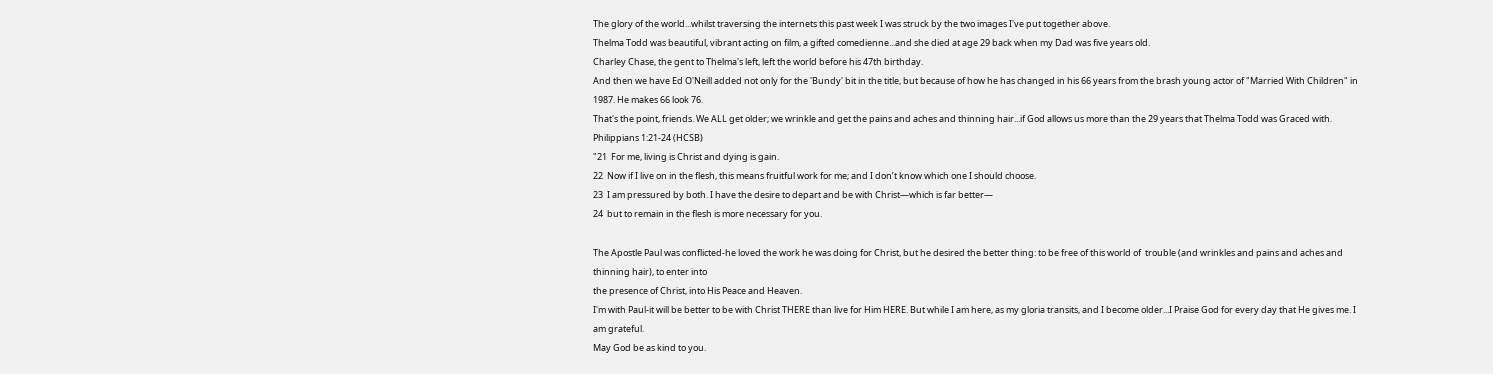The glory of the world...whilst traversing the internets this past week I was struck by the two images I've put together above.
Thelma Todd was beautiful, vibrant acting on film, a gifted comedienne...and she died at age 29 back when my Dad was five years old.
Charley Chase, the gent to Thelma's left, left the world before his 47th birthday.
And then we have Ed O'Neill added not only for the 'Bundy' bit in the title, but because of how he has changed in his 66 years from the brash young actor of "Married With Children" in 1987. He makes 66 look 76.
That's the point, friends. We ALL get older; we wrinkle and get the pains and aches and thinning hair...if God allows us more than the 29 years that Thelma Todd was Graced with.
Philippians 1:21-24 (HCSB)
"21  For me, living is Christ and dying is gain.
22  Now if I live on in the flesh, this means fruitful work for me; and I don’t know which one I should choose.
23  I am pressured by both. I have the desire to depart and be with Christ—which is far better—
24  but to remain in the flesh is more necessary for you.

The Apostle Paul was conflicted-he loved the work he was doing for Christ, but he desired the better thing: to be free of this world of  trouble (and wrinkles and pains and aches and thinning hair), to enter into
the presence of Christ, into His Peace and Heaven.
I'm with Paul-it will be better to be with Christ THERE than live for Him HERE. But while I am here, as my gloria transits, and I become older...I Praise God for every day that He gives me. I am grateful.
May God be as kind to you.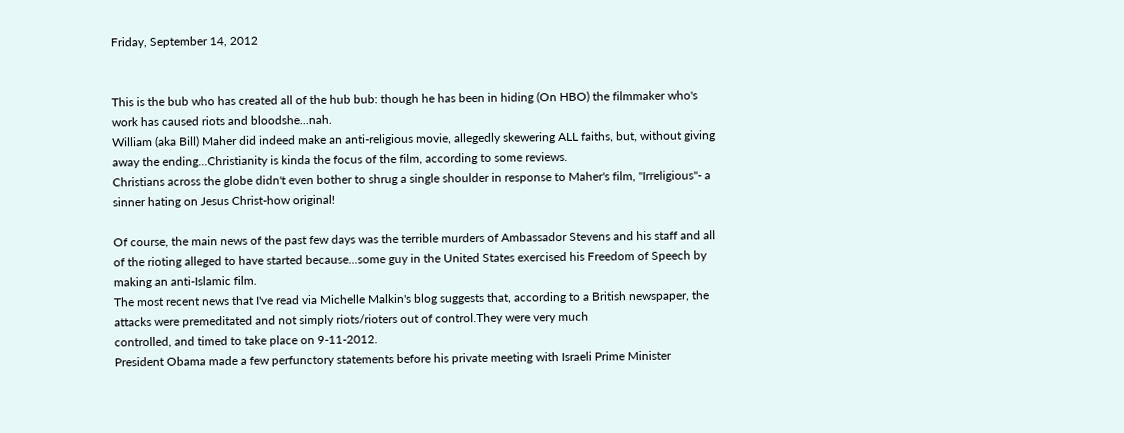Friday, September 14, 2012


This is the bub who has created all of the hub bub: though he has been in hiding (On HBO) the filmmaker who's work has caused riots and bloodshe...nah.
William (aka Bill) Maher did indeed make an anti-religious movie, allegedly skewering ALL faiths, but, without giving away the ending...Christianity is kinda the focus of the film, according to some reviews.
Christians across the globe didn't even bother to shrug a single shoulder in response to Maher's film, "Irreligious"- a sinner hating on Jesus Christ-how original!

Of course, the main news of the past few days was the terrible murders of Ambassador Stevens and his staff and all of the rioting alleged to have started because...some guy in the United States exercised his Freedom of Speech by making an anti-Islamic film.
The most recent news that I've read via Michelle Malkin's blog suggests that, according to a British newspaper, the attacks were premeditated and not simply riots/rioters out of control.They were very much
controlled, and timed to take place on 9-11-2012.
President Obama made a few perfunctory statements before his private meeting with Israeli Prime Minister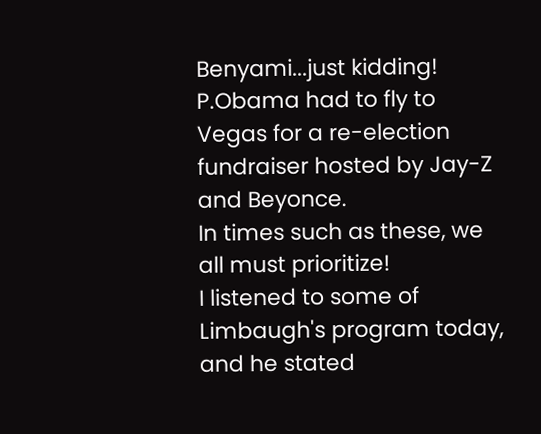Benyami...just kidding!
P.Obama had to fly to Vegas for a re-election fundraiser hosted by Jay-Z and Beyonce.
In times such as these, we all must prioritize!
I listened to some of Limbaugh's program today, and he stated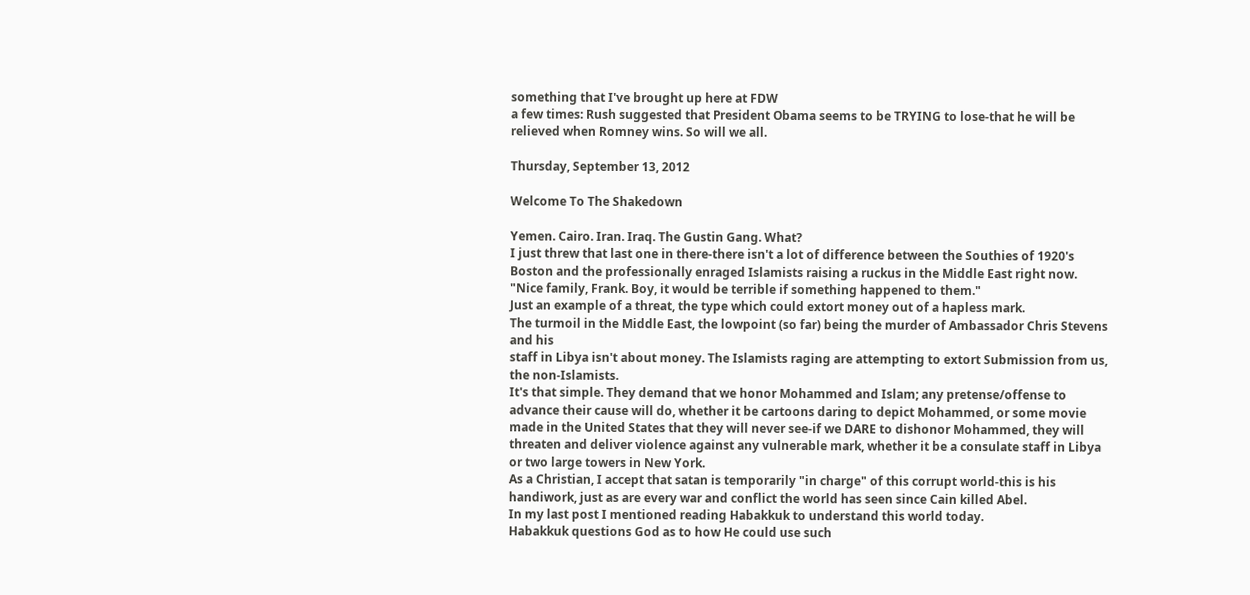something that I've brought up here at FDW
a few times: Rush suggested that President Obama seems to be TRYING to lose-that he will be relieved when Romney wins. So will we all.

Thursday, September 13, 2012

Welcome To The Shakedown

Yemen. Cairo. Iran. Iraq. The Gustin Gang. What?
I just threw that last one in there-there isn't a lot of difference between the Southies of 1920's
Boston and the professionally enraged Islamists raising a ruckus in the Middle East right now.
"Nice family, Frank. Boy, it would be terrible if something happened to them."
Just an example of a threat, the type which could extort money out of a hapless mark.
The turmoil in the Middle East, the lowpoint (so far) being the murder of Ambassador Chris Stevens and his
staff in Libya isn't about money. The Islamists raging are attempting to extort Submission from us, the non-Islamists.
It's that simple. They demand that we honor Mohammed and Islam; any pretense/offense to advance their cause will do, whether it be cartoons daring to depict Mohammed, or some movie made in the United States that they will never see-if we DARE to dishonor Mohammed, they will threaten and deliver violence against any vulnerable mark, whether it be a consulate staff in Libya or two large towers in New York.
As a Christian, I accept that satan is temporarily "in charge" of this corrupt world-this is his handiwork, just as are every war and conflict the world has seen since Cain killed Abel.
In my last post I mentioned reading Habakkuk to understand this world today.
Habakkuk questions God as to how He could use such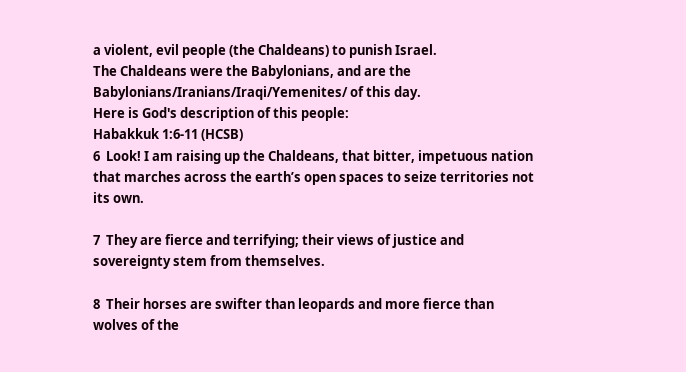a violent, evil people (the Chaldeans) to punish Israel.
The Chaldeans were the Babylonians, and are the Babylonians/Iranians/Iraqi/Yemenites/ of this day.
Here is God's description of this people:
Habakkuk 1:6-11 (HCSB)
6  Look! I am raising up the Chaldeans, that bitter, impetuous nation that marches across the earth’s open spaces to seize territories not its own.

7  They are fierce and terrifying; their views of justice and sovereignty stem from themselves.

8  Their horses are swifter than leopards and more fierce than wolves of the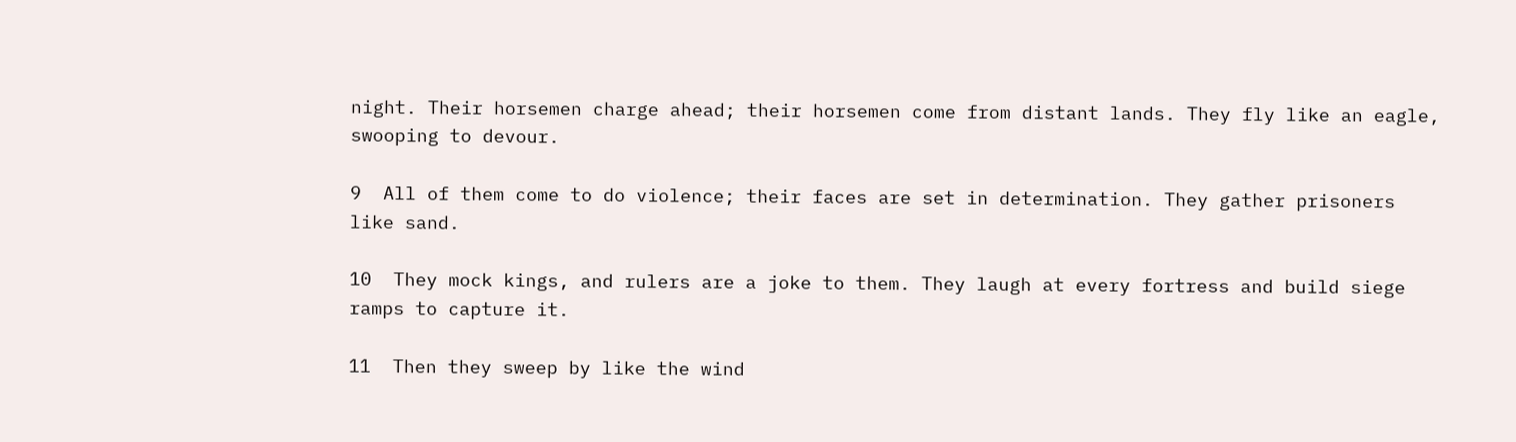night. Their horsemen charge ahead; their horsemen come from distant lands. They fly like an eagle, swooping to devour.

9  All of them come to do violence; their faces are set in determination. They gather prisoners like sand.

10  They mock kings, and rulers are a joke to them. They laugh at every fortress and build siege ramps to capture it.

11  Then they sweep by like the wind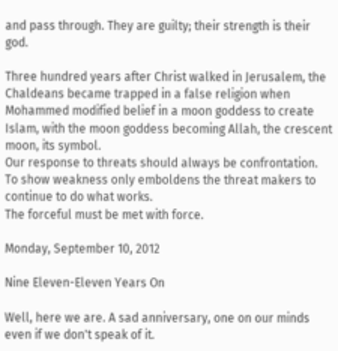and pass through. They are guilty; their strength is their god.

Three hundred years after Christ walked in Jerusalem, the Chaldeans became trapped in a false religion when Mohammed modified belief in a moon goddess to create Islam, with the moon goddess becoming Allah, the crescent moon, its symbol.
Our response to threats should always be confrontation. To show weakness only emboldens the threat makers to continue to do what works.
The forceful must be met with force.

Monday, September 10, 2012

Nine Eleven-Eleven Years On

Well, here we are. A sad anniversary, one on our minds even if we don't speak of it.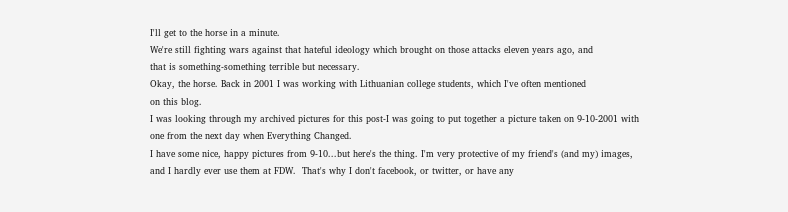I'll get to the horse in a minute.
We're still fighting wars against that hateful ideology which brought on those attacks eleven years ago, and
that is something-something terrible but necessary.
Okay, the horse. Back in 2001 I was working with Lithuanian college students, which I've often mentioned
on this blog.
I was looking through my archived pictures for this post-I was going to put together a picture taken on 9-10-2001 with one from the next day when Everything Changed.
I have some nice, happy pictures from 9-10...but here's the thing. I'm very protective of my friend's (and my) images, and I hardly ever use them at FDW.  That's why I don't facebook, or twitter, or have any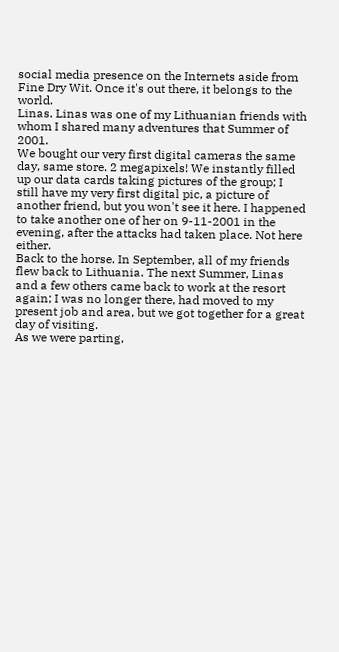social media presence on the Internets aside from Fine Dry Wit. Once it's out there, it belongs to the world.
Linas. Linas was one of my Lithuanian friends with whom I shared many adventures that Summer of 2001.
We bought our very first digital cameras the same day, same store. 2 megapixels! We instantly filled up our data cards taking pictures of the group; I still have my very first digital pic, a picture of another friend, but you won't see it here. I happened to take another one of her on 9-11-2001 in the evening, after the attacks had taken place. Not here either.
Back to the horse. In September, all of my friends flew back to Lithuania. The next Summer, Linas and a few others came back to work at the resort again; I was no longer there, had moved to my present job and area, but we got together for a great day of visiting.
As we were parting,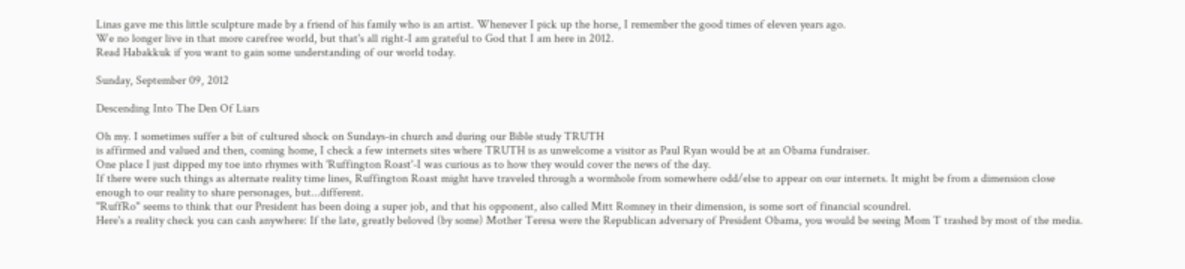Linas gave me this little sculpture made by a friend of his family who is an artist. Whenever I pick up the horse, I remember the good times of eleven years ago.
We no longer live in that more carefree world, but that's all right-I am grateful to God that I am here in 2012.
Read Habakkuk if you want to gain some understanding of our world today.

Sunday, September 09, 2012

Descending Into The Den Of Liars

Oh my. I sometimes suffer a bit of cultured shock on Sundays-in church and during our Bible study TRUTH
is affirmed and valued and then, coming home, I check a few internets sites where TRUTH is as unwelcome a visitor as Paul Ryan would be at an Obama fundraiser.
One place I just dipped my toe into rhymes with 'Ruffington Roast'-I was curious as to how they would cover the news of the day.
If there were such things as alternate reality time lines, Ruffington Roast might have traveled through a wormhole from somewhere odd/else to appear on our internets. It might be from a dimension close enough to our reality to share personages, but...different.
"RuffRo" seems to think that our President has been doing a super job, and that his opponent, also called Mitt Romney in their dimension, is some sort of financial scoundrel.
Here's a reality check you can cash anywhere: If the late, greatly beloved (by some) Mother Teresa were the Republican adversary of President Obama, you would be seeing Mom T trashed by most of the media.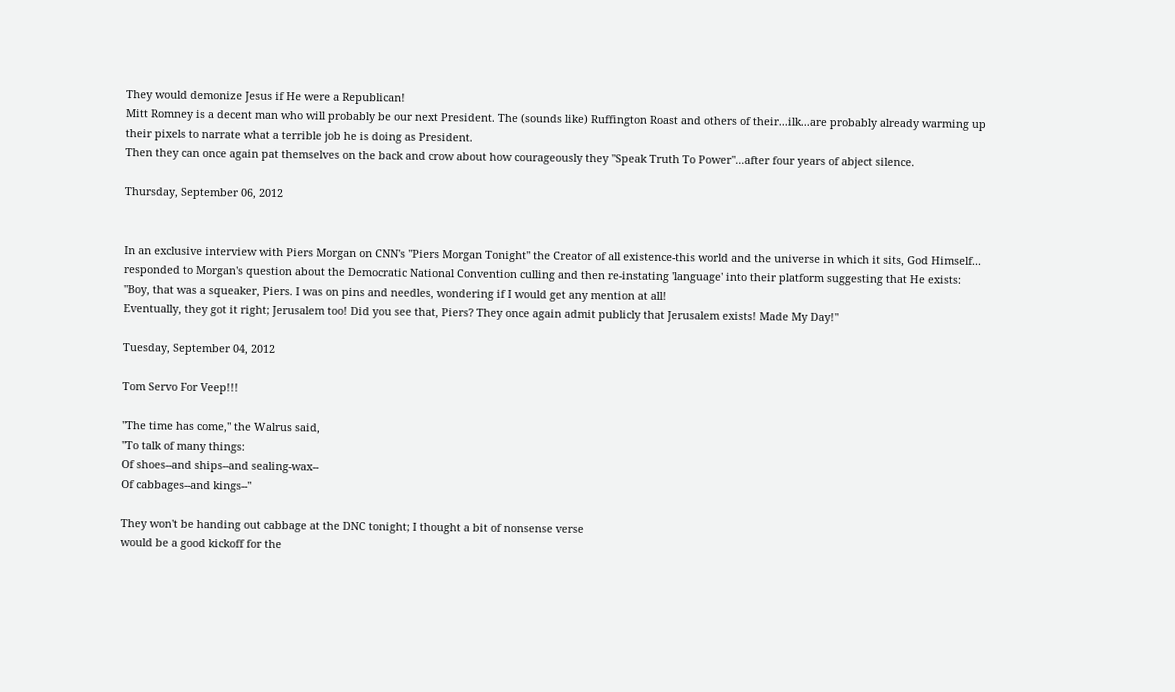They would demonize Jesus if He were a Republican!
Mitt Romney is a decent man who will probably be our next President. The (sounds like) Ruffington Roast and others of their...ilk...are probably already warming up their pixels to narrate what a terrible job he is doing as President.
Then they can once again pat themselves on the back and crow about how courageously they "Speak Truth To Power"...after four years of abject silence.

Thursday, September 06, 2012


In an exclusive interview with Piers Morgan on CNN's "Piers Morgan Tonight" the Creator of all existence-this world and the universe in which it sits, God Himself... responded to Morgan's question about the Democratic National Convention culling and then re-instating 'language' into their platform suggesting that He exists:
"Boy, that was a squeaker, Piers. I was on pins and needles, wondering if I would get any mention at all!
Eventually, they got it right; Jerusalem too! Did you see that, Piers? They once again admit publicly that Jerusalem exists! Made My Day!"

Tuesday, September 04, 2012

Tom Servo For Veep!!!

"The time has come," the Walrus said,
"To talk of many things:
Of shoes--and ships--and sealing-wax--
Of cabbages--and kings--"

They won't be handing out cabbage at the DNC tonight; I thought a bit of nonsense verse
would be a good kickoff for the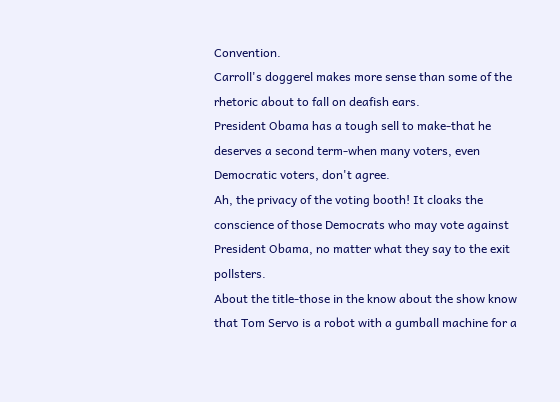Convention.
Carroll's doggerel makes more sense than some of the rhetoric about to fall on deafish ears.
President Obama has a tough sell to make-that he deserves a second term-when many voters, even Democratic voters, don't agree.
Ah, the privacy of the voting booth! It cloaks the conscience of those Democrats who may vote against President Obama, no matter what they say to the exit pollsters.
About the title-those in the know about the show know that Tom Servo is a robot with a gumball machine for a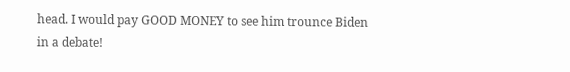head. I would pay GOOD MONEY to see him trounce Biden in a debate!